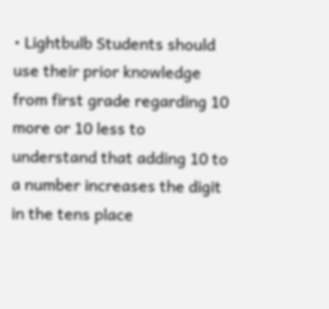• Lightbulb Students should use their prior knowledge from first grade regarding 10 more or 10 less to understand that adding 10 to a number increases the digit in the tens place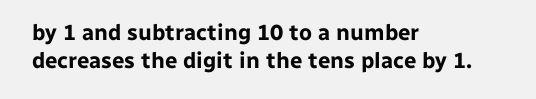by 1 and subtracting 10 to a number decreases the digit in the tens place by 1.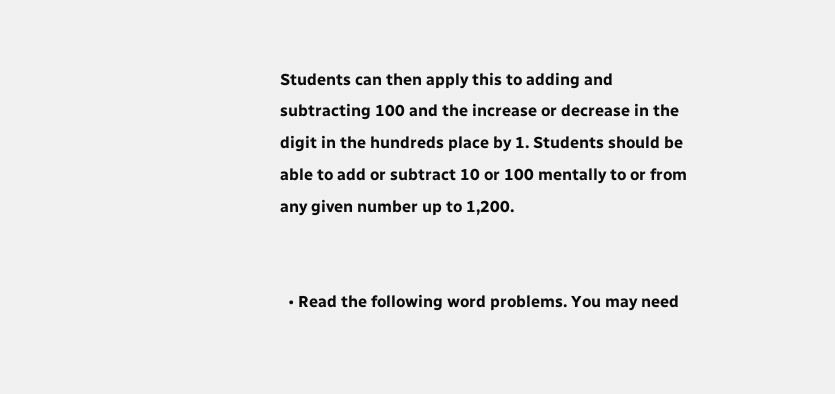Students can then apply this to adding and subtracting 100 and the increase or decrease in the digit in the hundreds place by 1. Students should be able to add or subtract 10 or 100 mentally to or from any given number up to 1,200.


  • Read the following word problems. You may need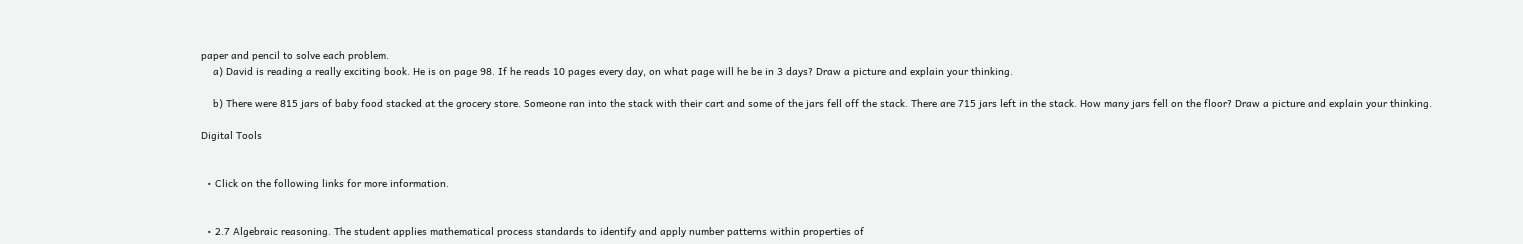paper and pencil to solve each problem.
    a) David is reading a really exciting book. He is on page 98. If he reads 10 pages every day, on what page will he be in 3 days? Draw a picture and explain your thinking.

    b) There were 815 jars of baby food stacked at the grocery store. Someone ran into the stack with their cart and some of the jars fell off the stack. There are 715 jars left in the stack. How many jars fell on the floor? Draw a picture and explain your thinking.

Digital Tools


  • Click on the following links for more information.


  • 2.7 Algebraic reasoning. The student applies mathematical process standards to identify and apply number patterns within properties of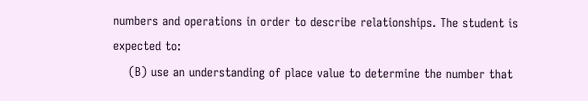numbers and operations in order to describe relationships. The student is expected to:
    (B) use an understanding of place value to determine the number that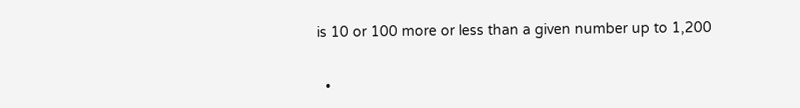is 10 or 100 more or less than a given number up to 1,200


  •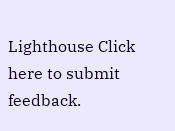Lighthouse Click here to submit feedback.